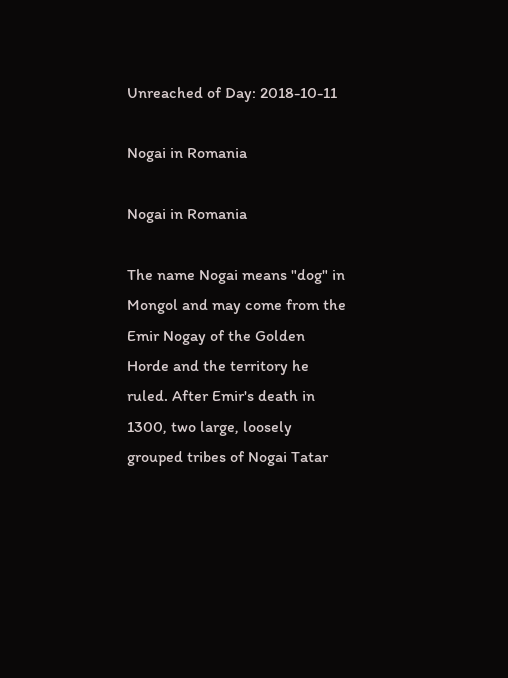Unreached of Day: 2018-10-11

Nogai in Romania

Nogai in Romania

The name Nogai means "dog" in Mongol and may come from the Emir Nogay of the Golden Horde and the territory he ruled. After Emir's death in 1300, two large, loosely grouped tribes of Nogai Tatar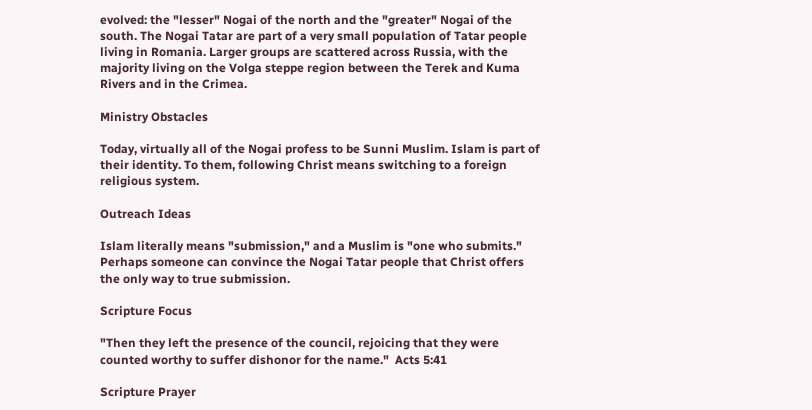evolved: the "lesser" Nogai of the north and the "greater" Nogai of the south. The Nogai Tatar are part of a very small population of Tatar people living in Romania. Larger groups are scattered across Russia, with the majority living on the Volga steppe region between the Terek and Kuma Rivers and in the Crimea.

Ministry Obstacles

Today, virtually all of the Nogai profess to be Sunni Muslim. Islam is part of their identity. To them, following Christ means switching to a foreign religious system.

Outreach Ideas

Islam literally means "submission," and a Muslim is "one who submits." Perhaps someone can convince the Nogai Tatar people that Christ offers the only way to true submission.

Scripture Focus

"Then they left the presence of the council, rejoicing that they were counted worthy to suffer dishonor for the name."  Acts 5:41

Scripture Prayer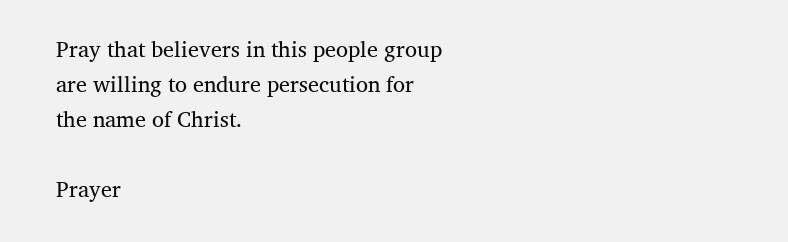Pray that believers in this people group are willing to endure persecution for the name of Christ.

Prayer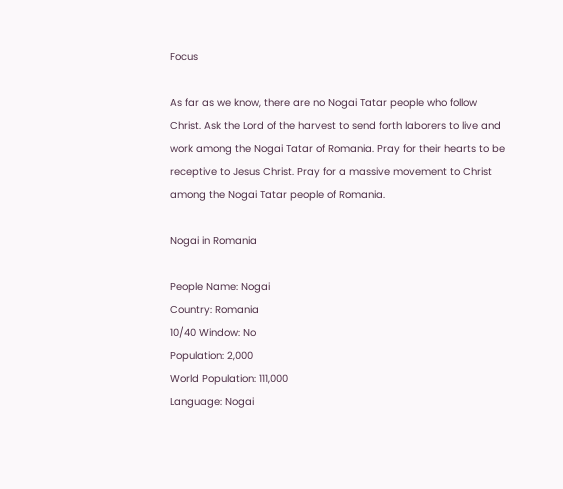Focus

As far as we know, there are no Nogai Tatar people who follow Christ. Ask the Lord of the harvest to send forth laborers to live and work among the Nogai Tatar of Romania. Pray for their hearts to be receptive to Jesus Christ. Pray for a massive movement to Christ among the Nogai Tatar people of Romania.

Nogai in Romania

People Name: Nogai
Country: Romania
10/40 Window: No
Population: 2,000
World Population: 111,000
Language: Nogai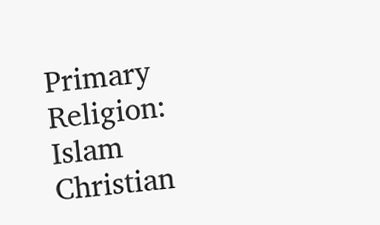Primary Religion: Islam
Christian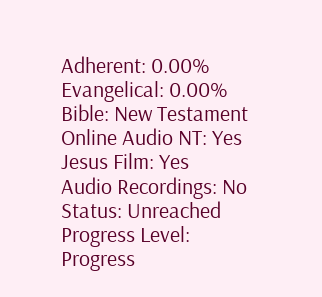Adherent: 0.00%
Evangelical: 0.00%
Bible: New Testament
Online Audio NT: Yes
Jesus Film: Yes
Audio Recordings: No
Status: Unreached
Progress Level:
Progress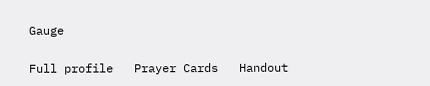Gauge

Full profile   Prayer Cards   Handout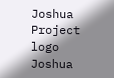Joshua Project logo    Joshua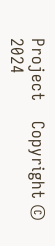Project    Copyright © 2024